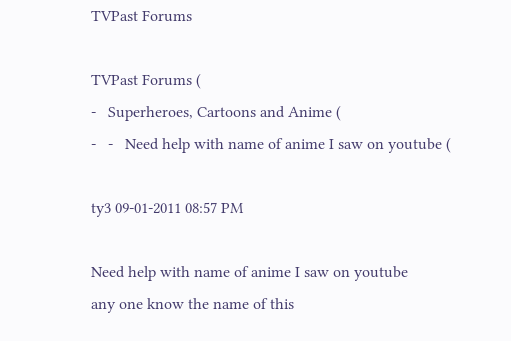TVPast Forums

TVPast Forums (
-   Superheroes, Cartoons and Anime (
-   -   Need help with name of anime I saw on youtube (

ty3 09-01-2011 08:57 PM

Need help with name of anime I saw on youtube
any one know the name of this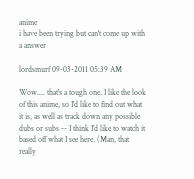anime
i have been trying but can't come up with a answer

lordsmurf 09-03-2011 05:39 AM

Wow.... that's a tough one. I like the look of this anime, so I'd like to find out what it is, as well as track down any possible dubs or subs -- I think I'd like to watch it based off what I see here. (Man, that really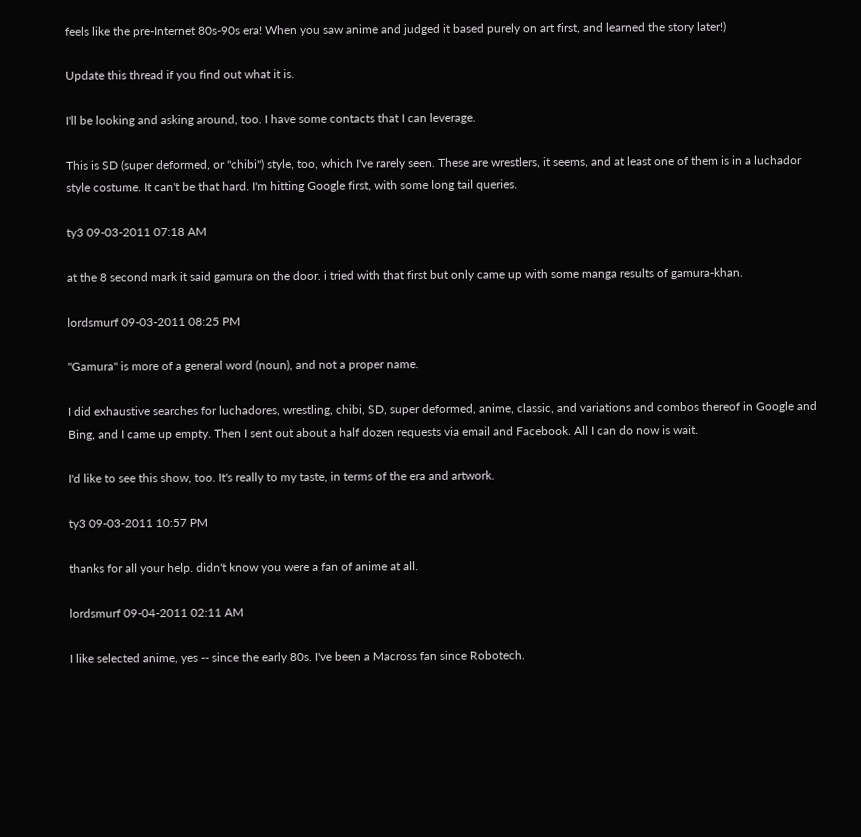feels like the pre-Internet 80s-90s era! When you saw anime and judged it based purely on art first, and learned the story later!)

Update this thread if you find out what it is.

I'll be looking and asking around, too. I have some contacts that I can leverage.

This is SD (super deformed, or "chibi") style, too, which I've rarely seen. These are wrestlers, it seems, and at least one of them is in a luchador style costume. It can't be that hard. I'm hitting Google first, with some long tail queries.

ty3 09-03-2011 07:18 AM

at the 8 second mark it said gamura on the door. i tried with that first but only came up with some manga results of gamura-khan.

lordsmurf 09-03-2011 08:25 PM

"Gamura" is more of a general word (noun), and not a proper name.

I did exhaustive searches for luchadores, wrestling, chibi, SD, super deformed, anime, classic, and variations and combos thereof in Google and Bing, and I came up empty. Then I sent out about a half dozen requests via email and Facebook. All I can do now is wait.

I'd like to see this show, too. It's really to my taste, in terms of the era and artwork.

ty3 09-03-2011 10:57 PM

thanks for all your help. didn't know you were a fan of anime at all.

lordsmurf 09-04-2011 02:11 AM

I like selected anime, yes -- since the early 80s. I've been a Macross fan since Robotech.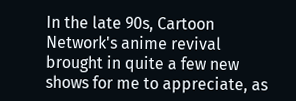In the late 90s, Cartoon Network's anime revival brought in quite a few new shows for me to appreciate, as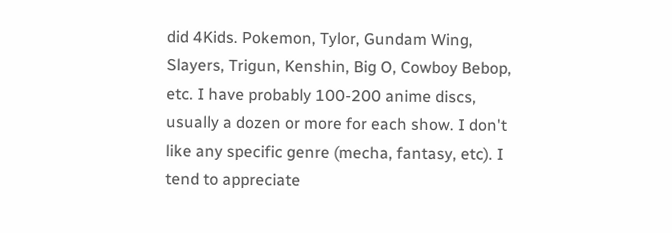did 4Kids. Pokemon, Tylor, Gundam Wing, Slayers, Trigun, Kenshin, Big O, Cowboy Bebop, etc. I have probably 100-200 anime discs, usually a dozen or more for each show. I don't like any specific genre (mecha, fantasy, etc). I tend to appreciate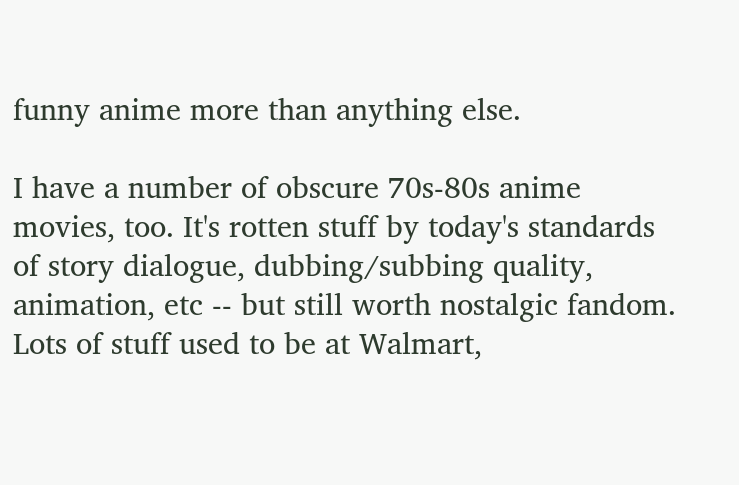funny anime more than anything else.

I have a number of obscure 70s-80s anime movies, too. It's rotten stuff by today's standards of story dialogue, dubbing/subbing quality, animation, etc -- but still worth nostalgic fandom. Lots of stuff used to be at Walmart,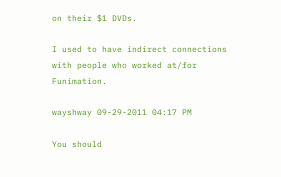on their $1 DVDs.

I used to have indirect connections with people who worked at/for Funimation.

wayshway 09-29-2011 04:17 PM

You should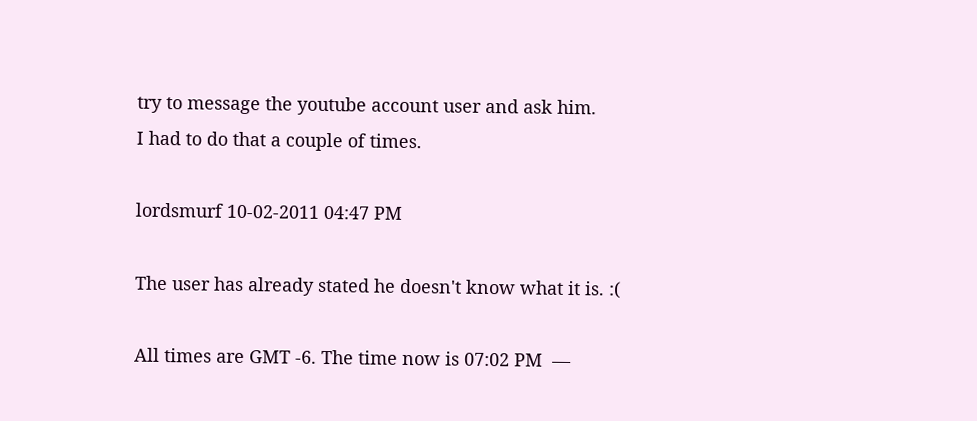try to message the youtube account user and ask him.
I had to do that a couple of times.

lordsmurf 10-02-2011 04:47 PM

The user has already stated he doesn't know what it is. :(

All times are GMT -6. The time now is 07:02 PM  —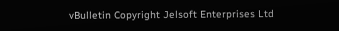vBulletin Copyright Jelsoft Enterprises Ltd